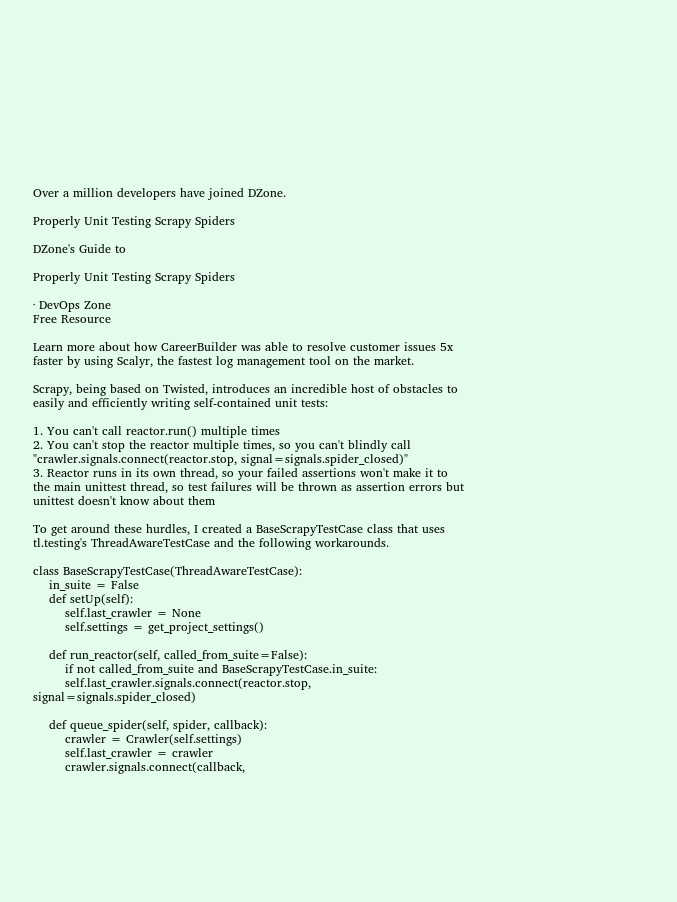Over a million developers have joined DZone.

Properly Unit Testing Scrapy Spiders

DZone's Guide to

Properly Unit Testing Scrapy Spiders

· DevOps Zone
Free Resource

Learn more about how CareerBuilder was able to resolve customer issues 5x faster by using Scalyr, the fastest log management tool on the market.

Scrapy, being based on Twisted, introduces an incredible host of obstacles to easily and efficiently writing self-contained unit tests:

1. You can't call reactor.run() multiple times
2. You can't stop the reactor multiple times, so you can't blindly call "crawler.signals.connect(reactor.stop, signal=signals.spider_closed)"
3. Reactor runs in its own thread, so your failed assertions won't make it to the main unittest thread, so test failures will be thrown as assertion errors but unittest doesn't know about them

To get around these hurdles, I created a BaseScrapyTestCase class that uses tl.testing's ThreadAwareTestCase and the following workarounds.

class BaseScrapyTestCase(ThreadAwareTestCase):
    in_suite = False
    def setUp(self):
        self.last_crawler = None
        self.settings = get_project_settings()

    def run_reactor(self, called_from_suite=False):
        if not called_from_suite and BaseScrapyTestCase.in_suite:
        self.last_crawler.signals.connect(reactor.stop, signal=signals.spider_closed)

    def queue_spider(self, spider, callback):
        crawler = Crawler(self.settings)
        self.last_crawler = crawler
        crawler.signals.connect(callback,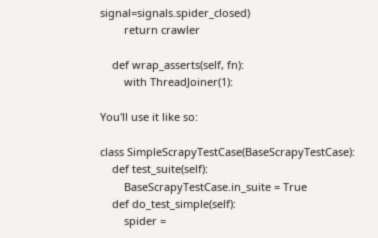signal=signals.spider_closed)
        return crawler

    def wrap_asserts(self, fn):
        with ThreadJoiner(1):

You'll use it like so:

class SimpleScrapyTestCase(BaseScrapyTestCase):
    def test_suite(self):
        BaseScrapyTestCase.in_suite = True
    def do_test_simple(self):
        spider =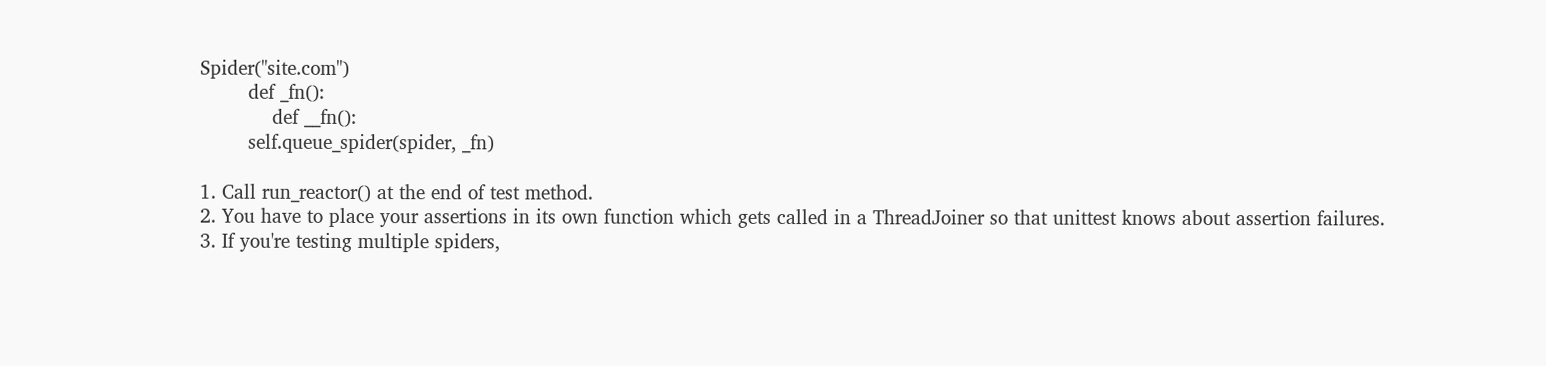Spider("site.com")
        def _fn():
            def __fn():
        self.queue_spider(spider, _fn)

1. Call run_reactor() at the end of test method.
2. You have to place your assertions in its own function which gets called in a ThreadJoiner so that unittest knows about assertion failures.
3. If you're testing multiple spiders,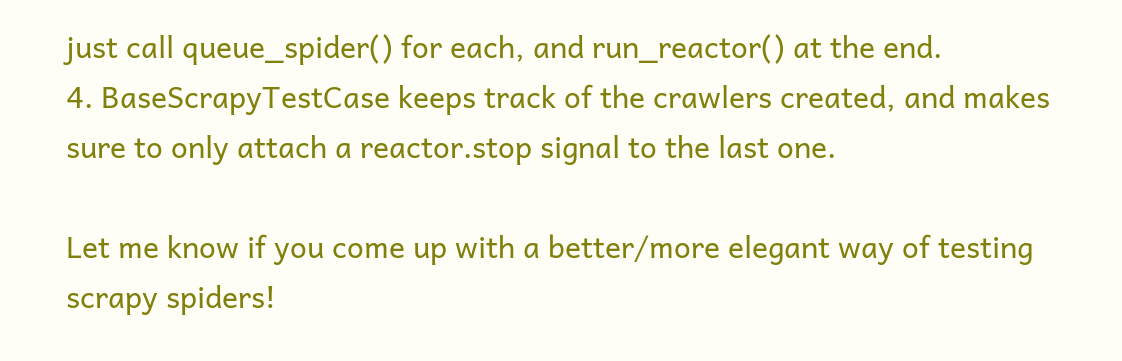just call queue_spider() for each, and run_reactor() at the end.
4. BaseScrapyTestCase keeps track of the crawlers created, and makes sure to only attach a reactor.stop signal to the last one.

Let me know if you come up with a better/more elegant way of testing scrapy spiders!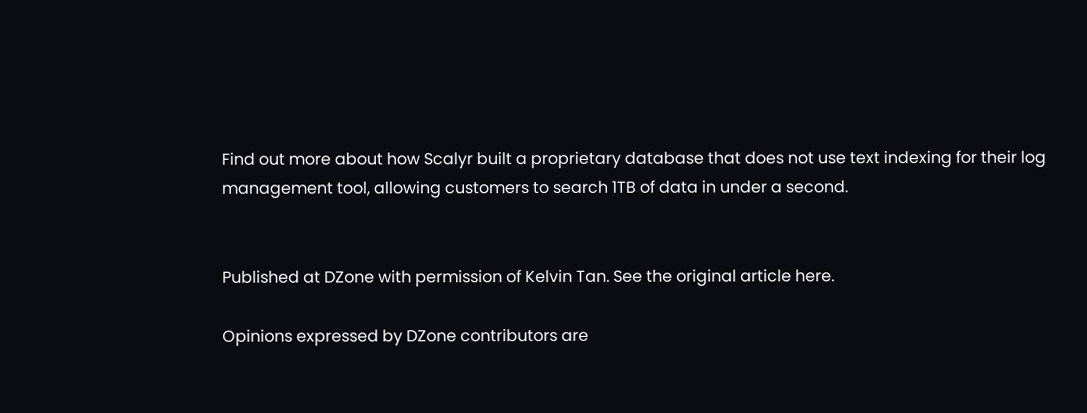Find out more about how Scalyr built a proprietary database that does not use text indexing for their log management tool, allowing customers to search 1TB of data in under a second.


Published at DZone with permission of Kelvin Tan. See the original article here.

Opinions expressed by DZone contributors are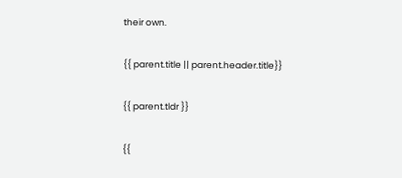their own.

{{ parent.title || parent.header.title}}

{{ parent.tldr }}

{{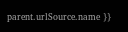parent.urlSource.name }}